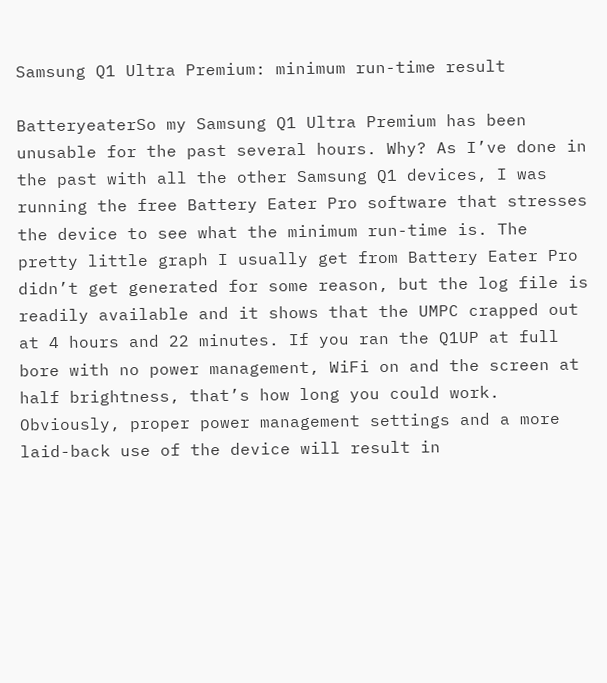Samsung Q1 Ultra Premium: minimum run-time result

BatteryeaterSo my Samsung Q1 Ultra Premium has been unusable for the past several hours. Why? As I’ve done in the past with all the other Samsung Q1 devices, I was running the free Battery Eater Pro software that stresses the device to see what the minimum run-time is. The pretty little graph I usually get from Battery Eater Pro didn’t get generated for some reason, but the log file is readily available and it shows that the UMPC crapped out at 4 hours and 22 minutes. If you ran the Q1UP at full bore with no power management, WiFi on and the screen at half brightness, that’s how long you could work. Obviously, proper power management settings and a more laid-back use of the device will result in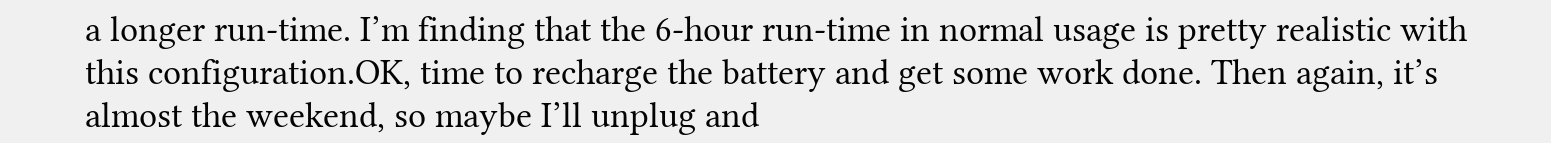a longer run-time. I’m finding that the 6-hour run-time in normal usage is pretty realistic with this configuration.OK, time to recharge the battery and get some work done. Then again, it’s almost the weekend, so maybe I’ll unplug and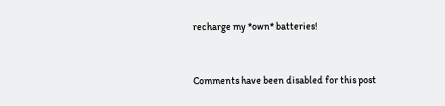recharge my *own* batteries!


Comments have been disabled for this post